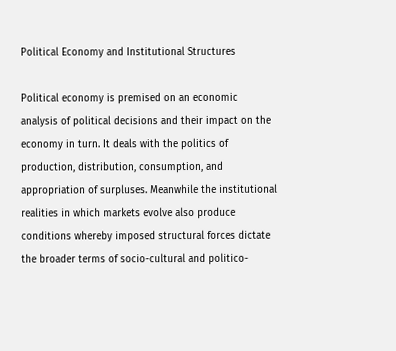Political Economy and Institutional Structures

Political economy is premised on an economic analysis of political decisions and their impact on the economy in turn. It deals with the politics of production, distribution, consumption, and appropriation of surpluses. Meanwhile the institutional realities in which markets evolve also produce conditions whereby imposed structural forces dictate the broader terms of socio-cultural and politico-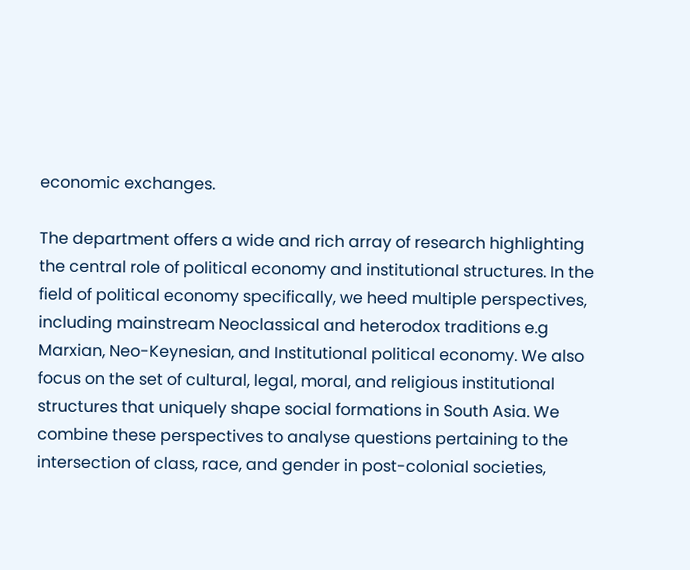economic exchanges.

The department offers a wide and rich array of research highlighting the central role of political economy and institutional structures. In the field of political economy specifically, we heed multiple perspectives, including mainstream Neoclassical and heterodox traditions e.g Marxian, Neo-Keynesian, and Institutional political economy. We also focus on the set of cultural, legal, moral, and religious institutional structures that uniquely shape social formations in South Asia. We combine these perspectives to analyse questions pertaining to the intersection of class, race, and gender in post-colonial societies,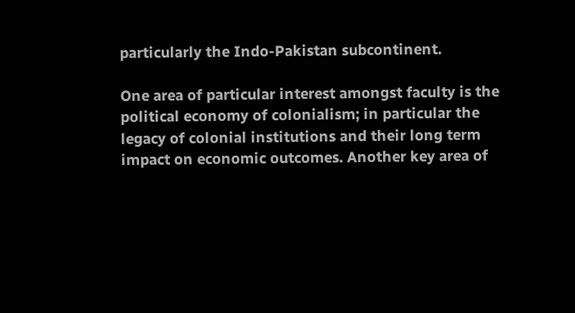particularly the Indo-Pakistan subcontinent.

One area of particular interest amongst faculty is the political economy of colonialism; in particular the legacy of colonial institutions and their long term impact on economic outcomes. Another key area of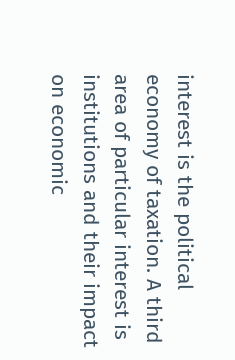interest is the political economy of taxation. A third area of particular interest is institutions and their impact on economic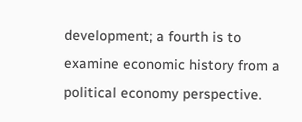development; a fourth is to examine economic history from a political economy perspective.